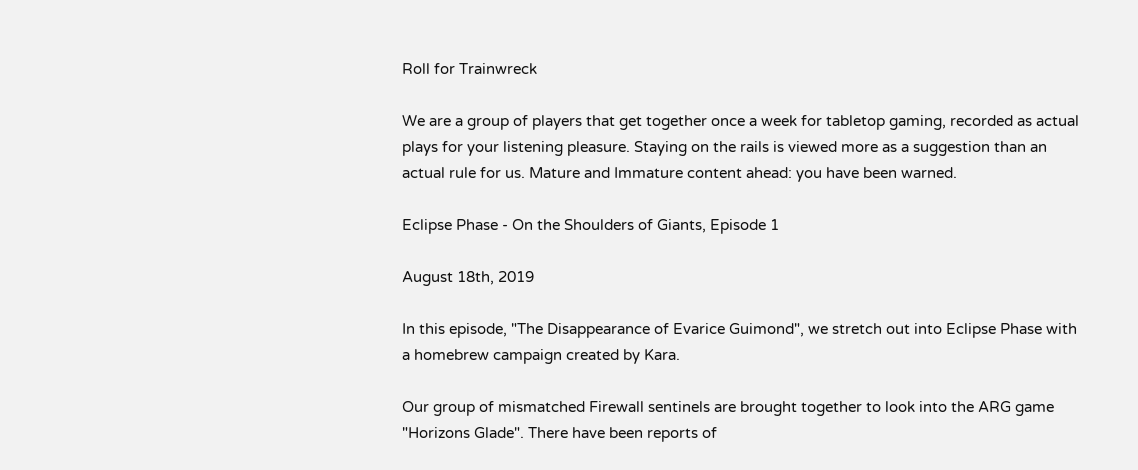Roll for Trainwreck

We are a group of players that get together once a week for tabletop gaming, recorded as actual plays for your listening pleasure. Staying on the rails is viewed more as a suggestion than an actual rule for us. Mature and Immature content ahead: you have been warned.

Eclipse Phase - On the Shoulders of Giants, Episode 1

August 18th, 2019

In this episode, "The Disappearance of Evarice Guimond", we stretch out into Eclipse Phase with a homebrew campaign created by Kara.

Our group of mismatched Firewall sentinels are brought together to look into the ARG game "Horizons Glade". There have been reports of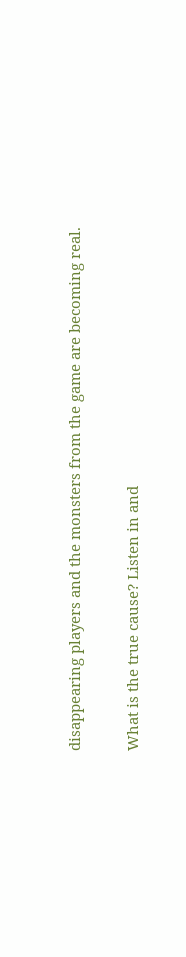disappearing players and the monsters from the game are becoming real.

What is the true cause? Listen in and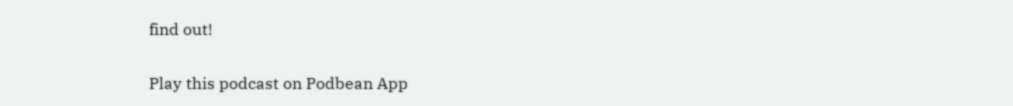find out!

Play this podcast on Podbean App